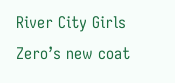River City Girls Zero’s new coat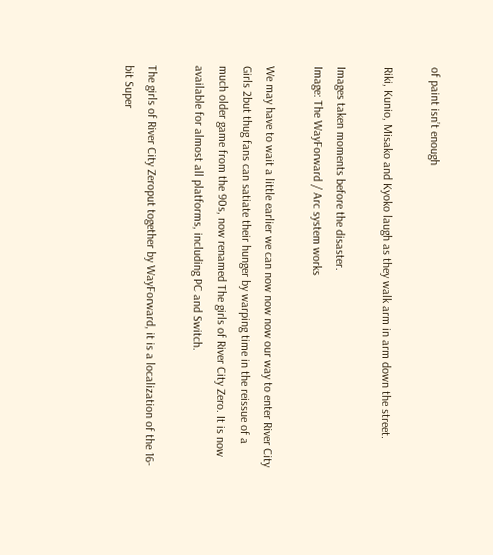of paint isn’t enough

Riki, Kunio, Misako and Kyoko laugh as they walk arm in arm down the street.

Images taken moments before the disaster.
Image: The WayForward / Arc system works

We may have to wait a little earlier we can now now now our way to enter River City Girls 2but thug fans can satiate their hunger by warping time in the reissue of a much older game from the 90s, now renamed The girls of River City Zero. It is now available for almost all platforms, including PC and Switch.

The girls of River City Zeroput together by WayForward, it is a localization of the 16-bit Super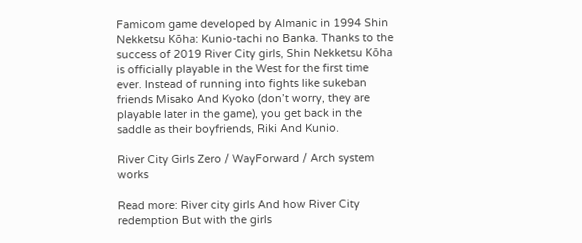Famicom game developed by Almanic in 1994 Shin Nekketsu Kōha: Kunio-tachi no Banka. Thanks to the success of 2019 River City girls, Shin Nekketsu Kōha is officially playable in the West for the first time ever. Instead of running into fights like sukeban friends Misako And Kyoko (don’t worry, they are playable later in the game), you get back in the saddle as their boyfriends, Riki And Kunio.

River City Girls Zero / WayForward / Arch system works

Read more: River city girls And how River City redemption But with the girls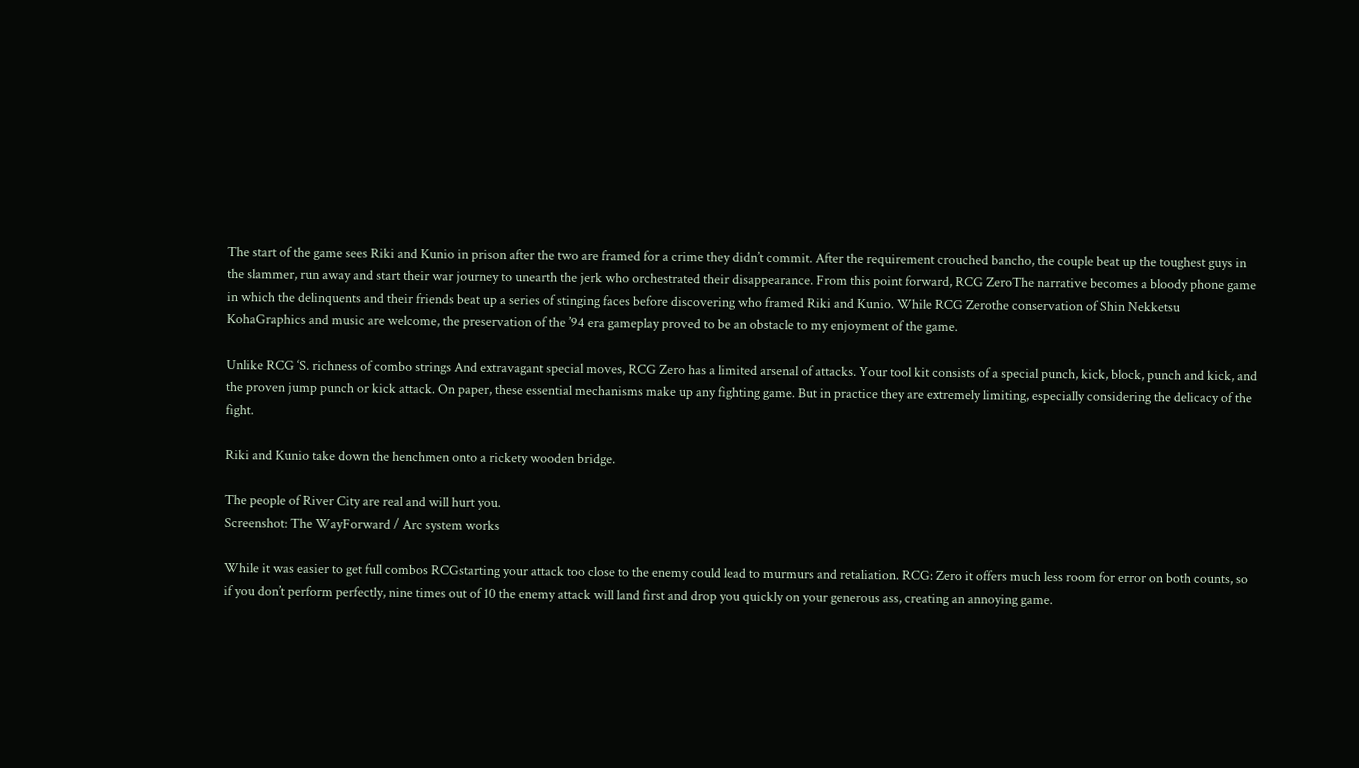The start of the game sees Riki and Kunio in prison after the two are framed for a crime they didn’t commit. After the requirement crouched bancho, the couple beat up the toughest guys in the slammer, run away and start their war journey to unearth the jerk who orchestrated their disappearance. From this point forward, RCG ZeroThe narrative becomes a bloody phone game in which the delinquents and their friends beat up a series of stinging faces before discovering who framed Riki and Kunio. While RCG Zerothe conservation of Shin Nekketsu KohaGraphics and music are welcome, the preservation of the ’94 era gameplay proved to be an obstacle to my enjoyment of the game.

Unlike RCG ‘S. richness of combo strings And extravagant special moves, RCG Zero has a limited arsenal of attacks. Your tool kit consists of a special punch, kick, block, punch and kick, and the proven jump punch or kick attack. On paper, these essential mechanisms make up any fighting game. But in practice they are extremely limiting, especially considering the delicacy of the fight.

Riki and Kunio take down the henchmen onto a rickety wooden bridge.

The people of River City are real and will hurt you.
Screenshot: The WayForward / Arc system works

While it was easier to get full combos RCGstarting your attack too close to the enemy could lead to murmurs and retaliation. RCG: Zero it offers much less room for error on both counts, so if you don’t perform perfectly, nine times out of 10 the enemy attack will land first and drop you quickly on your generous ass, creating an annoying game.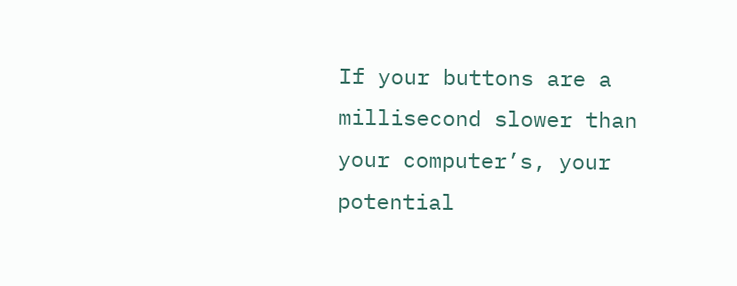If your buttons are a millisecond slower than your computer’s, your potential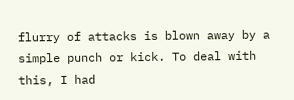flurry of attacks is blown away by a simple punch or kick. To deal with this, I had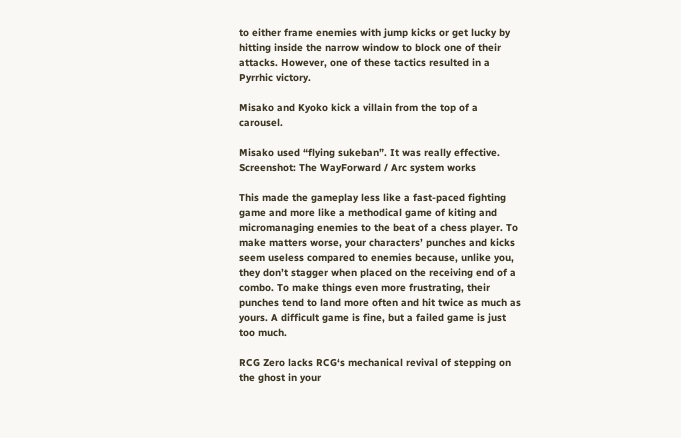to either frame enemies with jump kicks or get lucky by hitting inside the narrow window to block one of their attacks. However, one of these tactics resulted in a Pyrrhic victory.

Misako and Kyoko kick a villain from the top of a carousel.

Misako used “flying sukeban”. It was really effective.
Screenshot: The WayForward / Arc system works

This made the gameplay less like a fast-paced fighting game and more like a methodical game of kiting and micromanaging enemies to the beat of a chess player. To make matters worse, your characters’ punches and kicks seem useless compared to enemies because, unlike you, they don’t stagger when placed on the receiving end of a combo. To make things even more frustrating, their punches tend to land more often and hit twice as much as yours. A difficult game is fine, but a failed game is just too much.

RCG Zero lacks RCG‘s mechanical revival of stepping on the ghost in your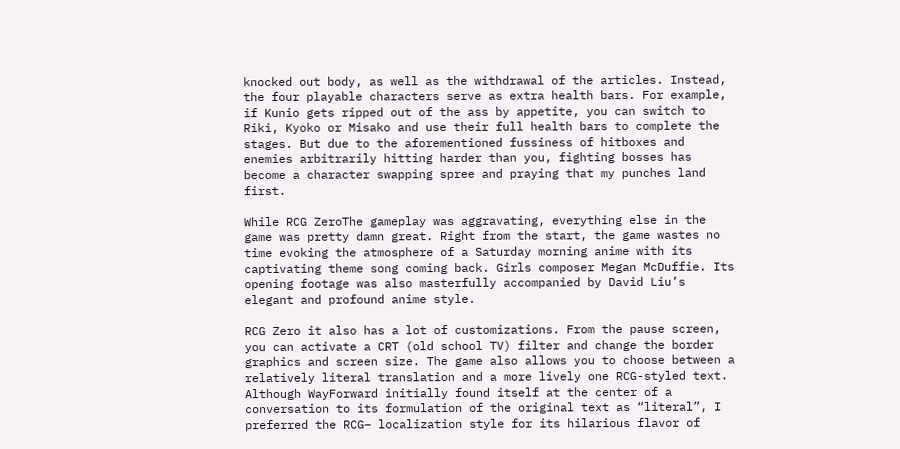knocked out body, as well as the withdrawal of the articles. Instead, the four playable characters serve as extra health bars. For example, if Kunio gets ripped out of the ass by appetite, you can switch to Riki, Kyoko or Misako and use their full health bars to complete the stages. But due to the aforementioned fussiness of hitboxes and enemies arbitrarily hitting harder than you, fighting bosses has become a character swapping spree and praying that my punches land first.

While RCG ZeroThe gameplay was aggravating, everything else in the game was pretty damn great. Right from the start, the game wastes no time evoking the atmosphere of a Saturday morning anime with its captivating theme song coming back. Girls composer Megan McDuffie. Its opening footage was also masterfully accompanied by David Liu’s elegant and profound anime style.

RCG Zero it also has a lot of customizations. From the pause screen, you can activate a CRT (old school TV) filter and change the border graphics and screen size. The game also allows you to choose between a relatively literal translation and a more lively one RCG-styled text. Although WayForward initially found itself at the center of a conversation to its formulation of the original text as “literal”, I preferred the RCG– localization style for its hilarious flavor of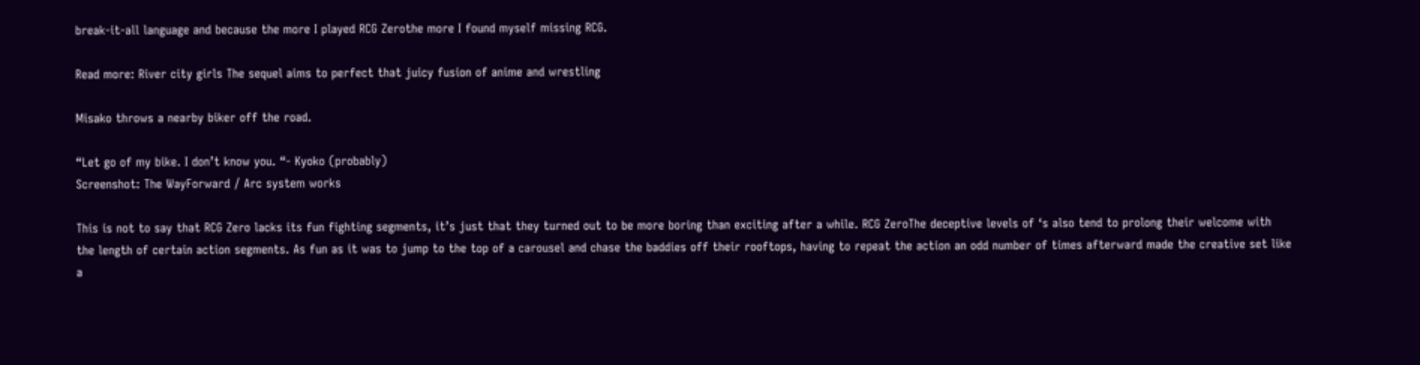break-it-all language and because the more I played RCG Zerothe more I found myself missing RCG.

Read more: River city girls The sequel aims to perfect that juicy fusion of anime and wrestling

Misako throws a nearby biker off the road.

“Let go of my bike. I don’t know you. “- Kyoko (probably)
Screenshot: The WayForward / Arc system works

This is not to say that RCG Zero lacks its fun fighting segments, it’s just that they turned out to be more boring than exciting after a while. RCG ZeroThe deceptive levels of ‘s also tend to prolong their welcome with the length of certain action segments. As fun as it was to jump to the top of a carousel and chase the baddies off their rooftops, having to repeat the action an odd number of times afterward made the creative set like a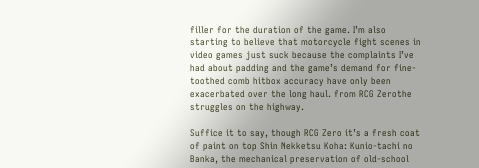filler for the duration of the game. I’m also starting to believe that motorcycle fight scenes in video games just suck because the complaints I’ve had about padding and the game’s demand for fine-toothed comb hitbox accuracy have only been exacerbated over the long haul. from RCG Zerothe struggles on the highway.

Suffice it to say, though RCG Zero it’s a fresh coat of paint on top Shin Nekketsu Koha: Kunio-tachi no Banka, the mechanical preservation of old-school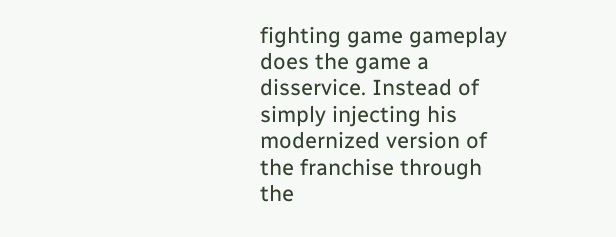fighting game gameplay does the game a disservice. Instead of simply injecting his modernized version of the franchise through the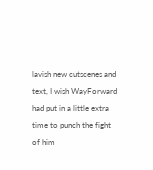lavish new cutscenes and text, I wish WayForward had put in a little extra time to punch the fight of him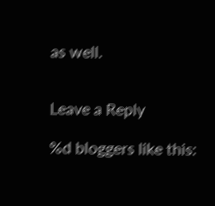as well.


Leave a Reply

%d bloggers like this: